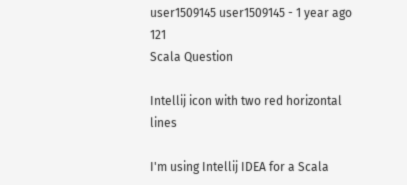user1509145 user1509145 - 1 year ago 121
Scala Question

Intellij icon with two red horizontal lines

I'm using Intellij IDEA for a Scala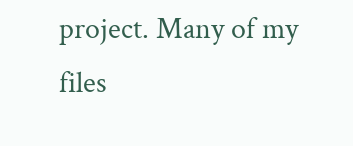project. Many of my files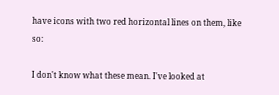have icons with two red horizontal lines on them, like so:

I don't know what these mean. I've looked at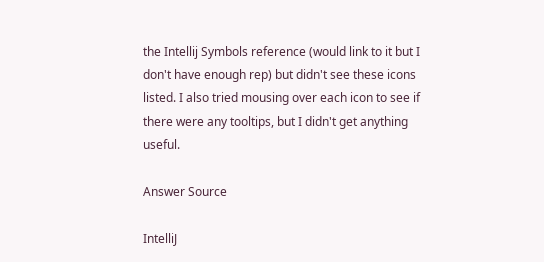the Intellij Symbols reference (would link to it but I don't have enough rep) but didn't see these icons listed. I also tried mousing over each icon to see if there were any tooltips, but I didn't get anything useful.

Answer Source

IntelliJ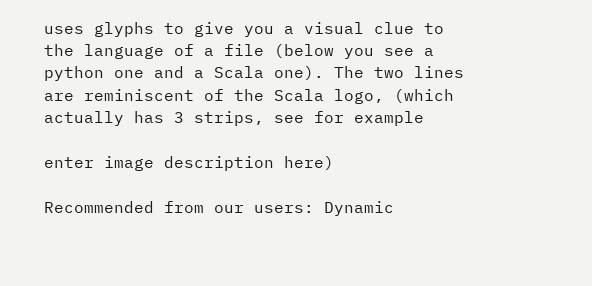uses glyphs to give you a visual clue to the language of a file (below you see a python one and a Scala one). The two lines are reminiscent of the Scala logo, (which actually has 3 strips, see for example

enter image description here)

Recommended from our users: Dynamic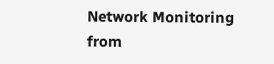Network Monitoring from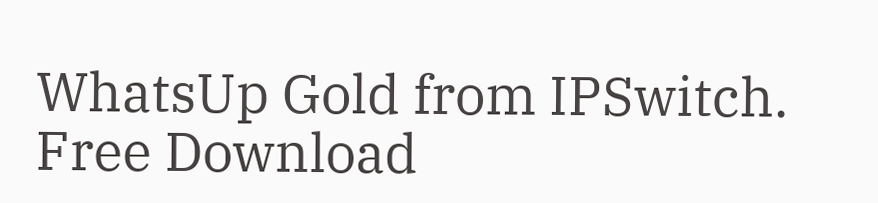WhatsUp Gold from IPSwitch. Free Download